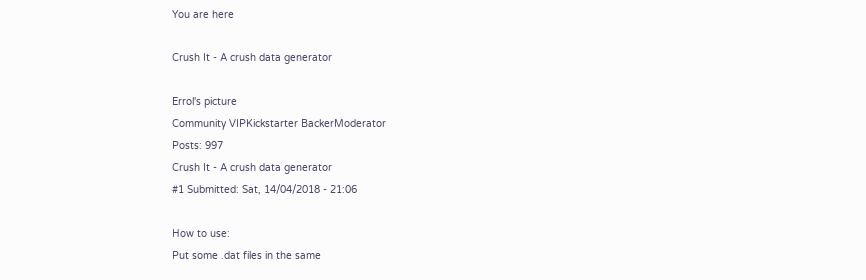You are here

Crush It - A crush data generator

Errol's picture
Community VIPKickstarter BackerModerator
Posts: 997
Crush It - A crush data generator
#1 Submitted: Sat, 14/04/2018 - 21:06

How to use:
Put some .dat files in the same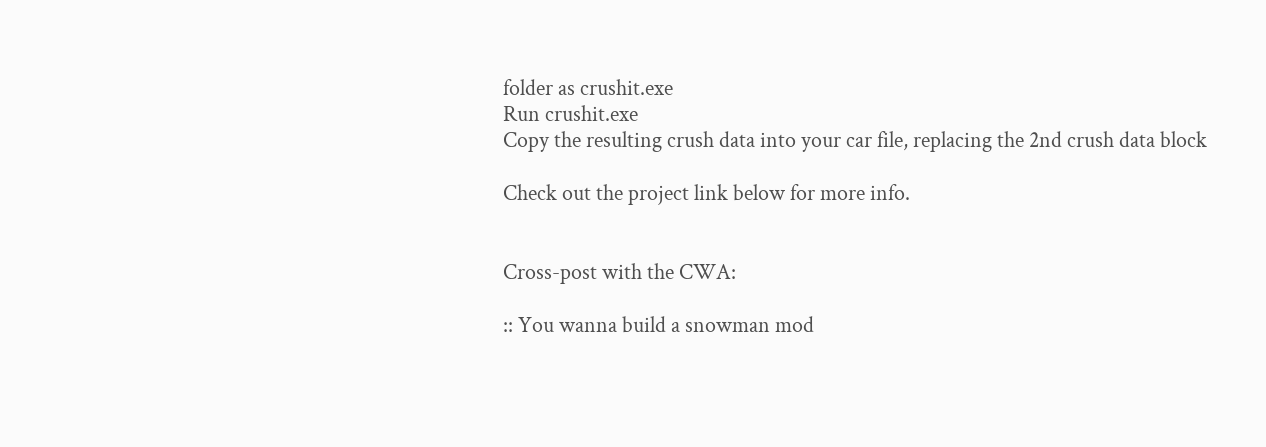folder as crushit.exe
Run crushit.exe
Copy the resulting crush data into your car file, replacing the 2nd crush data block

Check out the project link below for more info.


Cross-post with the CWA:

:: You wanna build a snowman mod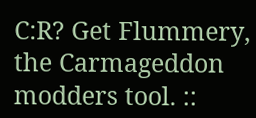C:R? Get Flummery, the Carmageddon modders tool. ::